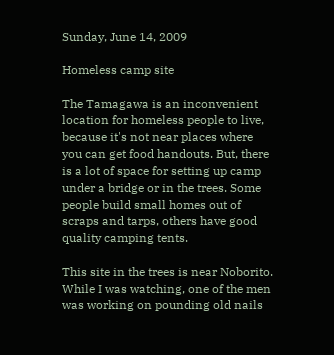Sunday, June 14, 2009

Homeless camp site

The Tamagawa is an inconvenient location for homeless people to live, because it's not near places where you can get food handouts. But, there is a lot of space for setting up camp under a bridge or in the trees. Some people build small homes out of scraps and tarps, others have good quality camping tents.

This site in the trees is near Noborito. While I was watching, one of the men was working on pounding old nails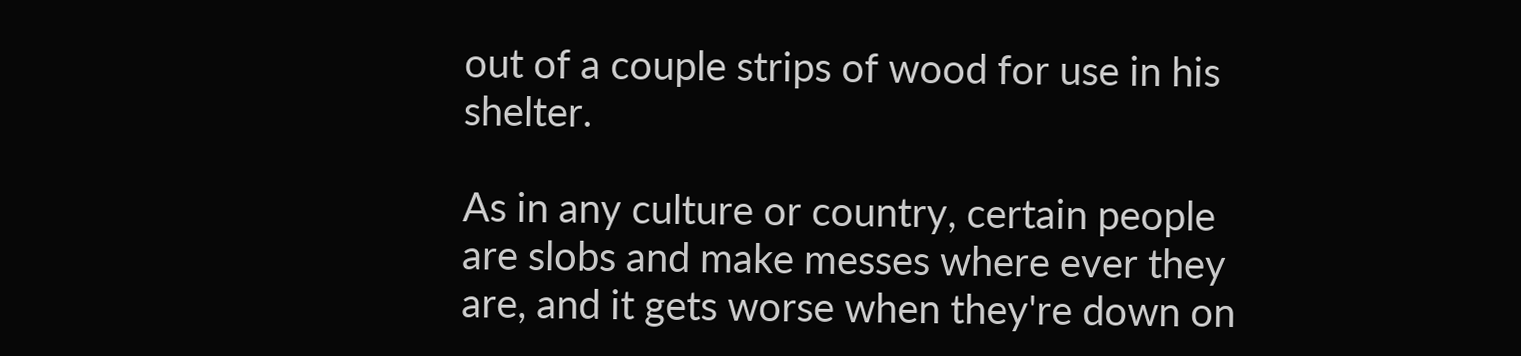out of a couple strips of wood for use in his shelter.

As in any culture or country, certain people are slobs and make messes where ever they are, and it gets worse when they're down on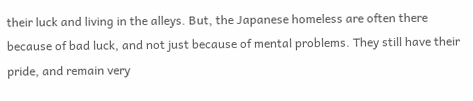their luck and living in the alleys. But, the Japanese homeless are often there because of bad luck, and not just because of mental problems. They still have their pride, and remain very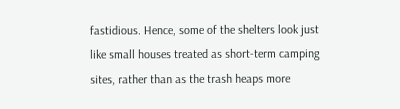fastidious. Hence, some of the shelters look just like small houses treated as short-term camping sites, rather than as the trash heaps more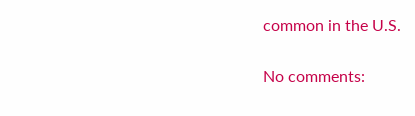common in the U.S.

No comments: